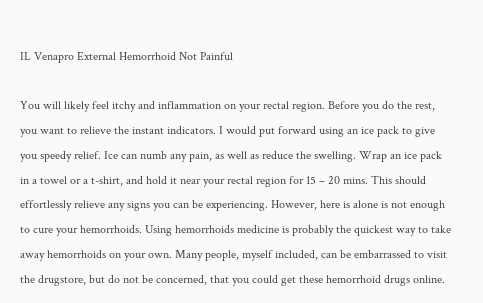IL Venapro External Hemorrhoid Not Painful

You will likely feel itchy and inflammation on your rectal region. Before you do the rest, you want to relieve the instant indicators. I would put forward using an ice pack to give you speedy relief. Ice can numb any pain, as well as reduce the swelling. Wrap an ice pack in a towel or a t-shirt, and hold it near your rectal region for 15 – 20 mins. This should effortlessly relieve any signs you can be experiencing. However, here is alone is not enough to cure your hemorrhoids. Using hemorrhoids medicine is probably the quickest way to take away hemorrhoids on your own. Many people, myself included, can be embarrassed to visit the drugstore, but do not be concerned, that you could get these hemorrhoid drugs online.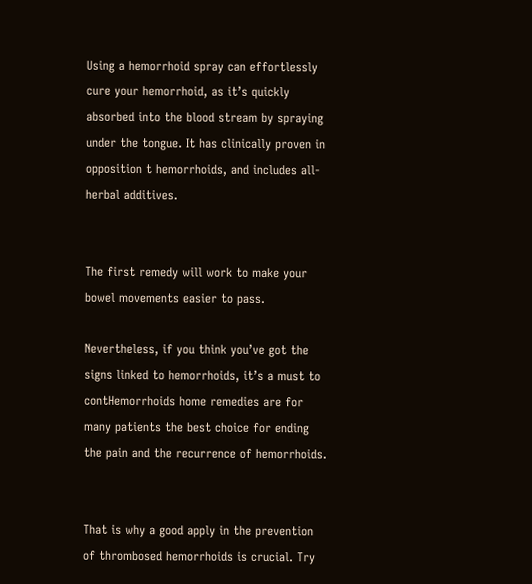Using a hemorrhoid spray can effortlessly cure your hemorrhoid, as it’s quickly absorbed into the blood stream by spraying under the tongue. It has clinically proven in opposition t hemorrhoids, and includes all-herbal additives.


The first remedy will work to make your bowel movements easier to pass.

Nevertheless, if you think you’ve got the signs linked to hemorrhoids, it’s a must to contHemorrhoids home remedies are for many patients the best choice for ending the pain and the recurrence of hemorrhoids.


That is why a good apply in the prevention of thrombosed hemorrhoids is crucial. Try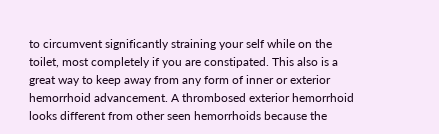to circumvent significantly straining your self while on the toilet, most completely if you are constipated. This also is a great way to keep away from any form of inner or exterior hemorrhoid advancement. A thrombosed exterior hemorrhoid looks different from other seen hemorrhoids because the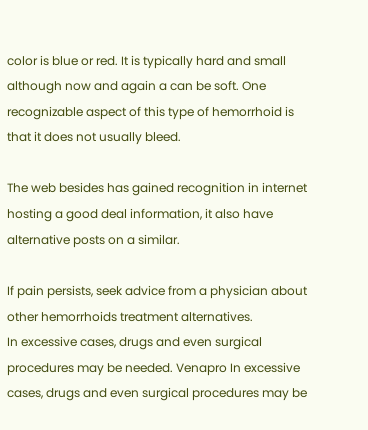color is blue or red. It is typically hard and small although now and again a can be soft. One recognizable aspect of this type of hemorrhoid is that it does not usually bleed.

The web besides has gained recognition in internet hosting a good deal information, it also have alternative posts on a similar.

If pain persists, seek advice from a physician about other hemorrhoids treatment alternatives.
In excessive cases, drugs and even surgical procedures may be needed. Venapro In excessive cases, drugs and even surgical procedures may be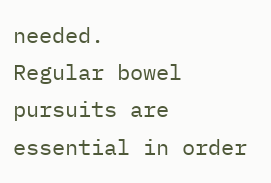needed.
Regular bowel pursuits are essential in order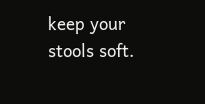keep your stools soft.